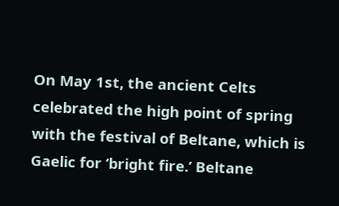On May 1st, the ancient Celts celebrated the high point of spring with the festival of Beltane, which is Gaelic for ‘bright fire.’ Beltane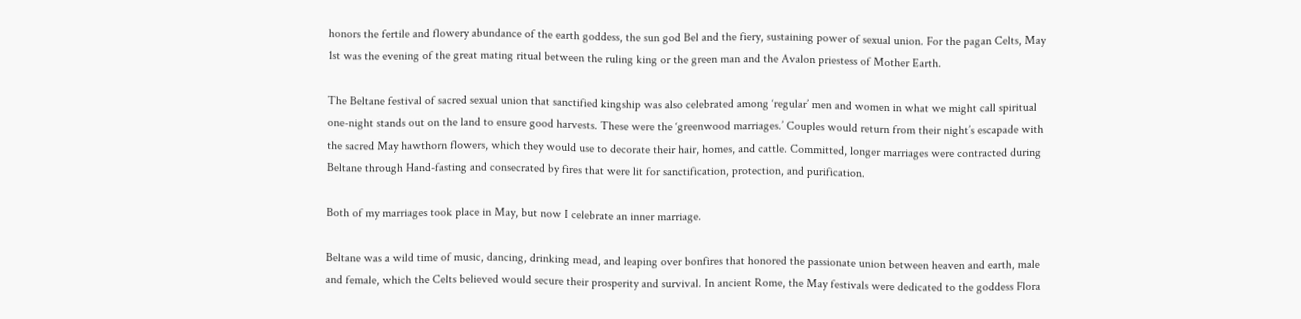honors the fertile and flowery abundance of the earth goddess, the sun god Bel and the fiery, sustaining power of sexual union. For the pagan Celts, May 1st was the evening of the great mating ritual between the ruling king or the green man and the Avalon priestess of Mother Earth.

The Beltane festival of sacred sexual union that sanctified kingship was also celebrated among ‘regular’ men and women in what we might call spiritual one-night stands out on the land to ensure good harvests. These were the ‘greenwood marriages.’ Couples would return from their night’s escapade with the sacred May hawthorn flowers, which they would use to decorate their hair, homes, and cattle. Committed, longer marriages were contracted during Beltane through Hand-fasting and consecrated by fires that were lit for sanctification, protection, and purification.

Both of my marriages took place in May, but now I celebrate an inner marriage.

Beltane was a wild time of music, dancing, drinking mead, and leaping over bonfires that honored the passionate union between heaven and earth, male and female, which the Celts believed would secure their prosperity and survival. In ancient Rome, the May festivals were dedicated to the goddess Flora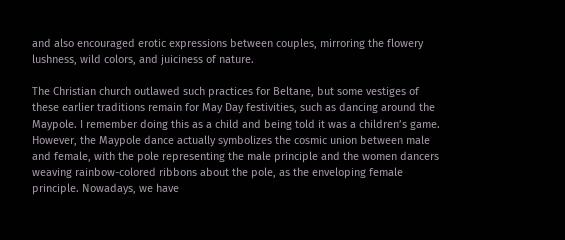and also encouraged erotic expressions between couples, mirroring the flowery lushness, wild colors, and juiciness of nature.

The Christian church outlawed such practices for Beltane, but some vestiges of these earlier traditions remain for May Day festivities, such as dancing around the Maypole. I remember doing this as a child and being told it was a children’s game. However, the Maypole dance actually symbolizes the cosmic union between male and female, with the pole representing the male principle and the women dancers weaving rainbow-colored ribbons about the pole, as the enveloping female principle. Nowadays, we have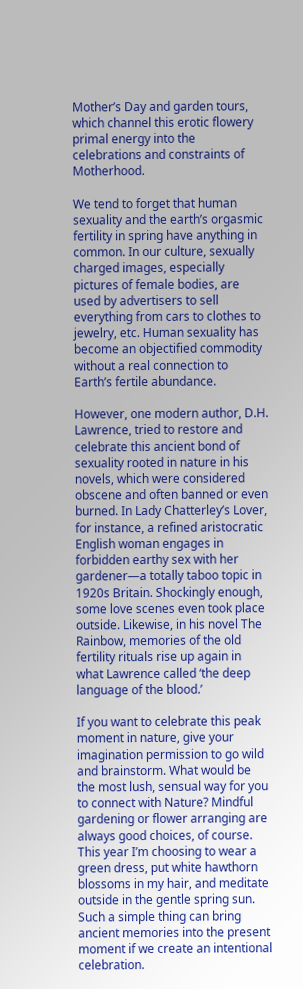Mother’s Day and garden tours, which channel this erotic flowery primal energy into the celebrations and constraints of Motherhood.

We tend to forget that human sexuality and the earth’s orgasmic fertility in spring have anything in common. In our culture, sexually charged images, especially pictures of female bodies, are used by advertisers to sell everything from cars to clothes to jewelry, etc. Human sexuality has become an objectified commodity without a real connection to Earth’s fertile abundance.

However, one modern author, D.H. Lawrence, tried to restore and celebrate this ancient bond of sexuality rooted in nature in his novels, which were considered obscene and often banned or even burned. In Lady Chatterley’s Lover, for instance, a refined aristocratic English woman engages in forbidden earthy sex with her gardener—a totally taboo topic in 1920s Britain. Shockingly enough, some love scenes even took place outside. Likewise, in his novel The Rainbow, memories of the old fertility rituals rise up again in what Lawrence called ‘the deep language of the blood.’

If you want to celebrate this peak moment in nature, give your imagination permission to go wild and brainstorm. What would be the most lush, sensual way for you to connect with Nature? Mindful gardening or flower arranging are always good choices, of course. This year I’m choosing to wear a green dress, put white hawthorn blossoms in my hair, and meditate outside in the gentle spring sun. Such a simple thing can bring ancient memories into the present moment if we create an intentional celebration.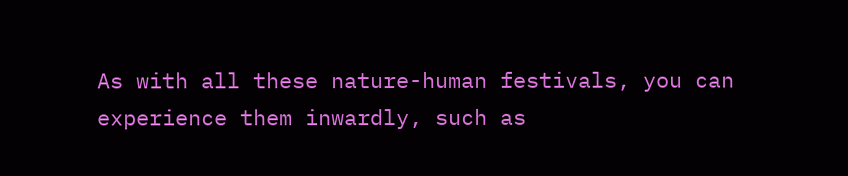As with all these nature-human festivals, you can experience them inwardly, such as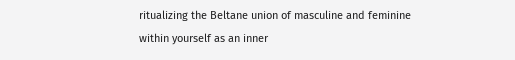ritualizing the Beltane union of masculine and feminine within yourself as an inner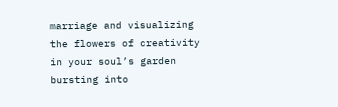marriage and visualizing the flowers of creativity in your soul’s garden bursting into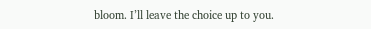bloom. I’ll leave the choice up to you.